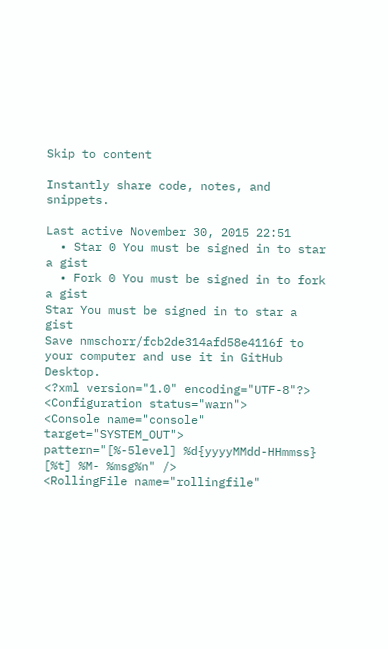Skip to content

Instantly share code, notes, and snippets.

Last active November 30, 2015 22:51
  • Star 0 You must be signed in to star a gist
  • Fork 0 You must be signed in to fork a gist
Star You must be signed in to star a gist
Save nmschorr/fcb2de314afd58e4116f to your computer and use it in GitHub Desktop.
<?xml version="1.0" encoding="UTF-8"?>
<Configuration status="warn">
<Console name="console" target="SYSTEM_OUT">
pattern="[%-5level] %d{yyyyMMdd-HHmmss} [%t] %M- %msg%n" />
<RollingFile name="rollingfile"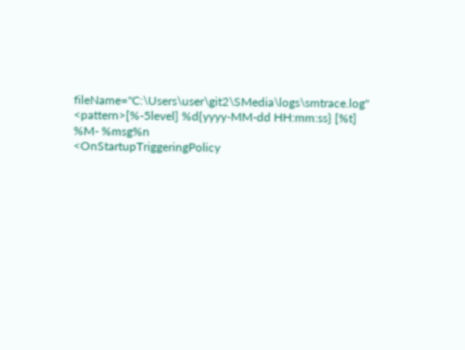fileName="C:\Users\user\git2\SMedia\logs\smtrace.log"
<pattern>[%-5level] %d{yyyy-MM-dd HH:mm:ss} [%t] %M- %msg%n
<OnStartupTriggeringPolicy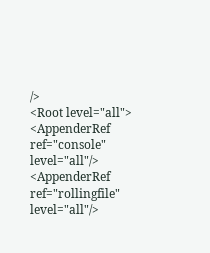/>
<Root level="all">
<AppenderRef ref="console" level="all"/>
<AppenderRef ref="rollingfile" level="all"/>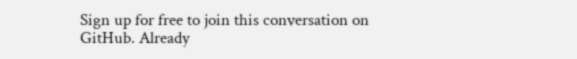Sign up for free to join this conversation on GitHub. Already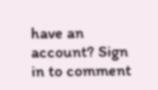have an account? Sign in to comment